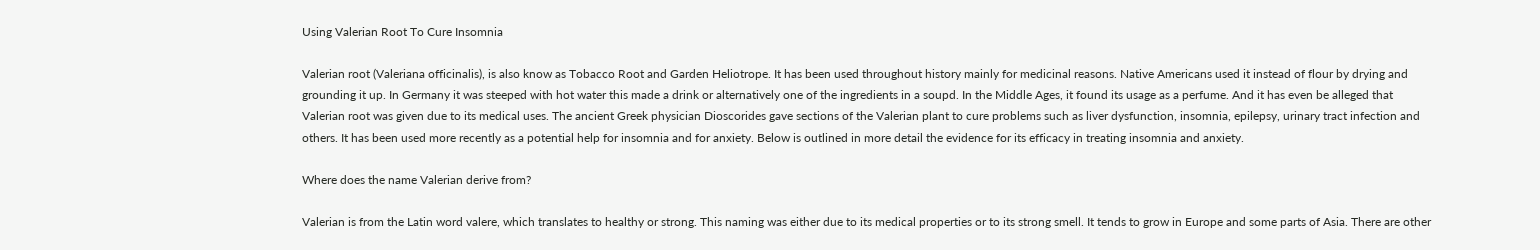Using Valerian Root To Cure Insomnia

Valerian root (Valeriana officinalis), is also know as Tobacco Root and Garden Heliotrope. It has been used throughout history mainly for medicinal reasons. Native Americans used it instead of flour by drying and grounding it up. In Germany it was steeped with hot water this made a drink or alternatively one of the ingredients in a soupd. In the Middle Ages, it found its usage as a perfume. And it has even be alleged that Valerian root was given due to its medical uses. The ancient Greek physician Dioscorides gave sections of the Valerian plant to cure problems such as liver dysfunction, insomnia, epilepsy, urinary tract infection and others. It has been used more recently as a potential help for insomnia and for anxiety. Below is outlined in more detail the evidence for its efficacy in treating insomnia and anxiety.

Where does the name Valerian derive from?

Valerian is from the Latin word valere, which translates to healthy or strong. This naming was either due to its medical properties or to its strong smell. It tends to grow in Europe and some parts of Asia. There are other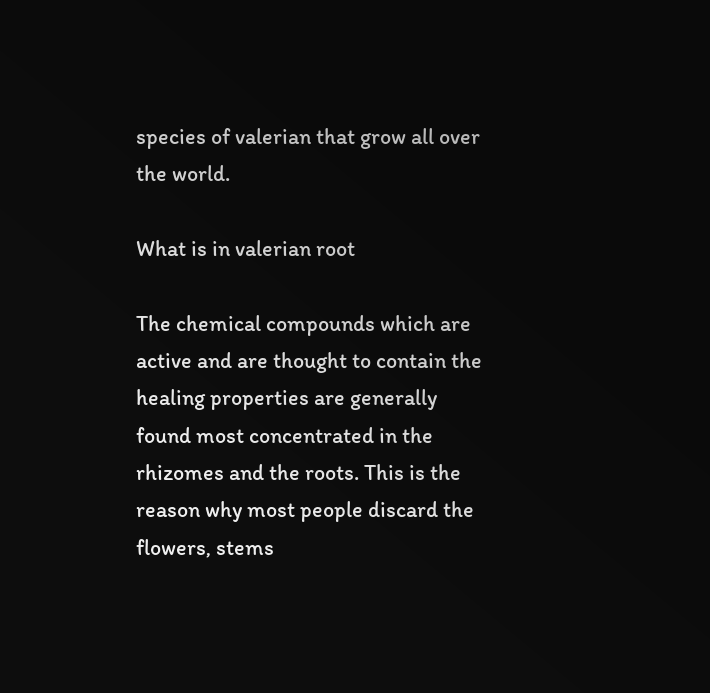species of valerian that grow all over the world.

What is in valerian root

The chemical compounds which are active and are thought to contain the healing properties are generally found most concentrated in the rhizomes and the roots. This is the reason why most people discard the flowers, stems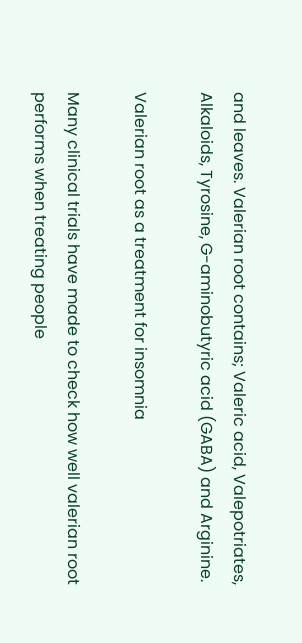and leaves. Valerian root contains; Valeric acid, Valepotriates, Alkaloids, Tyrosine, G-aminobutyric acid (GABA) and Arginine.

Valerian root as a treatment for insomnia

Many clinical trials have made to check how well valerian root performs when treating people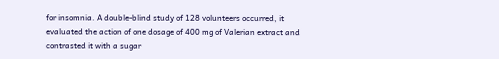for insomnia. A double-blind study of 128 volunteers occurred, it evaluated the action of one dosage of 400 mg of Valerian extract and contrasted it with a sugar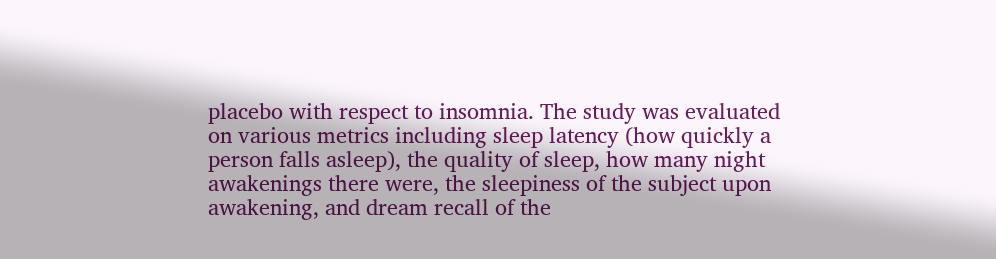placebo with respect to insomnia. The study was evaluated on various metrics including sleep latency (how quickly a person falls asleep), the quality of sleep, how many night awakenings there were, the sleepiness of the subject upon awakening, and dream recall of the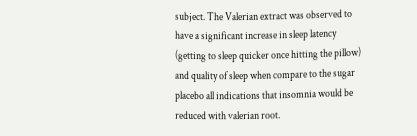subject. The Valerian extract was observed to have a significant increase in sleep latency (getting to sleep quicker once hitting the pillow) and quality of sleep when compare to the sugar placebo all indications that insomnia would be reduced with valerian root.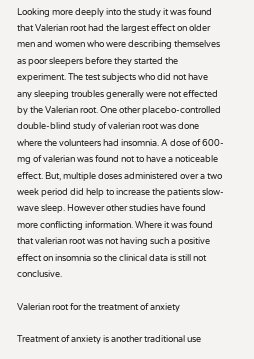Looking more deeply into the study it was found that Valerian root had the largest effect on older men and women who were describing themselves as poor sleepers before they started the experiment. The test subjects who did not have any sleeping troubles generally were not effected by the Valerian root. One other placebo-controlled double-blind study of valerian root was done where the volunteers had insomnia. A dose of 600-mg of valerian was found not to have a noticeable effect. But, multiple doses administered over a two week period did help to increase the patients slow-wave sleep. However other studies have found more conflicting information. Where it was found that valerian root was not having such a positive effect on insomnia so the clinical data is still not conclusive.

Valerian root for the treatment of anxiety

Treatment of anxiety is another traditional use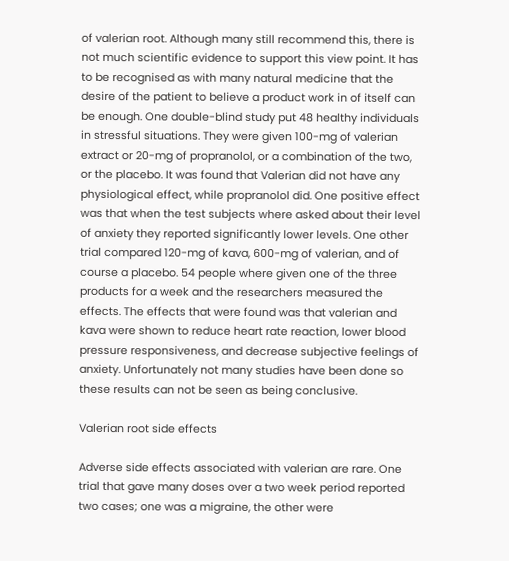of valerian root. Although many still recommend this, there is not much scientific evidence to support this view point. It has to be recognised as with many natural medicine that the desire of the patient to believe a product work in of itself can be enough. One double-blind study put 48 healthy individuals in stressful situations. They were given 100-mg of valerian extract or 20-mg of propranolol, or a combination of the two, or the placebo. It was found that Valerian did not have any physiological effect, while propranolol did. One positive effect was that when the test subjects where asked about their level of anxiety they reported significantly lower levels. One other trial compared 120-mg of kava, 600-mg of valerian, and of course a placebo. 54 people where given one of the three products for a week and the researchers measured the effects. The effects that were found was that valerian and kava were shown to reduce heart rate reaction, lower blood pressure responsiveness, and decrease subjective feelings of anxiety. Unfortunately not many studies have been done so these results can not be seen as being conclusive.

Valerian root side effects

Adverse side effects associated with valerian are rare. One trial that gave many doses over a two week period reported two cases; one was a migraine, the other were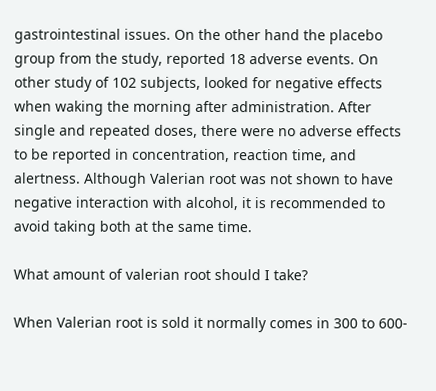gastrointestinal issues. On the other hand the placebo group from the study, reported 18 adverse events. On other study of 102 subjects, looked for negative effects when waking the morning after administration. After single and repeated doses, there were no adverse effects to be reported in concentration, reaction time, and alertness. Although Valerian root was not shown to have negative interaction with alcohol, it is recommended to avoid taking both at the same time.

What amount of valerian root should I take?

When Valerian root is sold it normally comes in 300 to 600-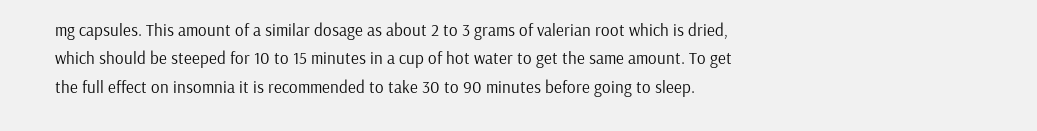mg capsules. This amount of a similar dosage as about 2 to 3 grams of valerian root which is dried, which should be steeped for 10 to 15 minutes in a cup of hot water to get the same amount. To get the full effect on insomnia it is recommended to take 30 to 90 minutes before going to sleep.